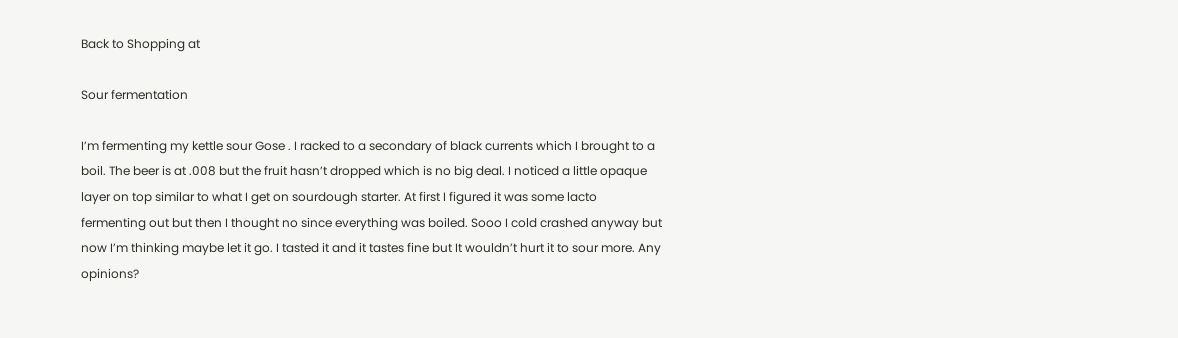Back to Shopping at

Sour fermentation

I’m fermenting my kettle sour Gose . I racked to a secondary of black currents which I brought to a boil. The beer is at .008 but the fruit hasn’t dropped which is no big deal. I noticed a little opaque layer on top similar to what I get on sourdough starter. At first I figured it was some lacto fermenting out but then I thought no since everything was boiled. Sooo I cold crashed anyway but now I’m thinking maybe let it go. I tasted it and it tastes fine but It wouldn’t hurt it to sour more. Any opinions?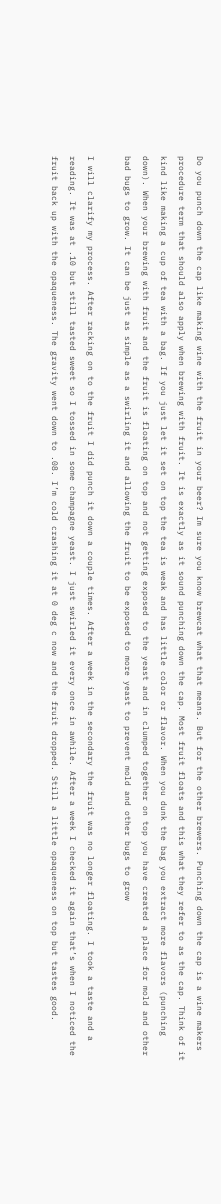Do you punch down the cap like making wine with the fruit in your beer? Im sure you know brewcat what that means. But for the other brewers. Punching down the cap is a wine makers procedure term that should also apply when brewing with fruit. It is exactly as it sound punching down the cap. Most fruit floats and this what they refer to as the cap. Think of it kind like making a cup of tea with a bag. If you just let it set on top the tea is weak and has little color or flavor. When you dunk the bag you extract more flavors (punching down). When your brewing with fruit and the fruit is floating on top and not getting exposed to the yeast and in clumped together on top you have created a place for mold and other bad bugs to grow. It can be just as simple as a swirling it and allowing the fruit to be exposed to more yeast to prevent mold and other bugs to grow

I will clarify my process. After racking on to the fruit I did punch it down a couple times. After a week in the secondary the fruit was no longer floating. I took a taste and a reading. It was at .10 but still tasted sweet so I tossed in some champagne yeast. I just swirled it every once in awhile. After a week I checked it again that’s when I noticed the fruit back up with the opaqueness. The gravity went down to .08. I’m cold crashing it at 0 deg c now and the fruit dropped. Still a little opaqueness on top but tastes good.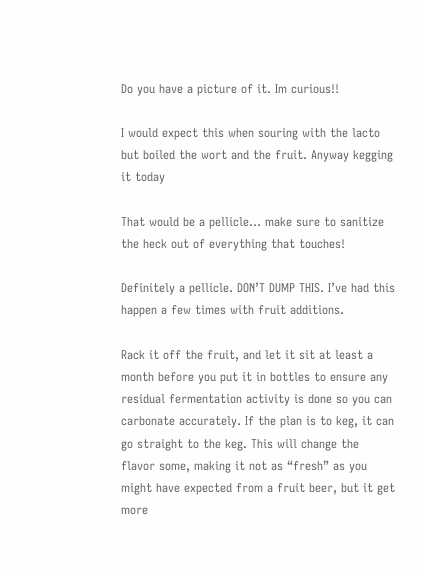Do you have a picture of it. Im curious!!

I would expect this when souring with the lacto but boiled the wort and the fruit. Anyway kegging it today

That would be a pellicle… make sure to sanitize the heck out of everything that touches!

Definitely a pellicle. DON’T DUMP THIS. I’ve had this happen a few times with fruit additions.

Rack it off the fruit, and let it sit at least a month before you put it in bottles to ensure any residual fermentation activity is done so you can carbonate accurately. If the plan is to keg, it can go straight to the keg. This will change the flavor some, making it not as “fresh” as you might have expected from a fruit beer, but it get more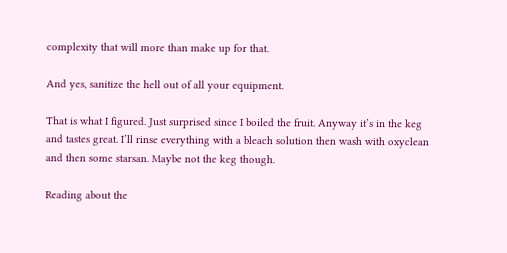complexity that will more than make up for that.

And yes, sanitize the hell out of all your equipment.

That is what I figured. Just surprised since I boiled the fruit. Anyway it’s in the keg and tastes great. I’ll rinse everything with a bleach solution then wash with oxyclean and then some starsan. Maybe not the keg though.

Reading about the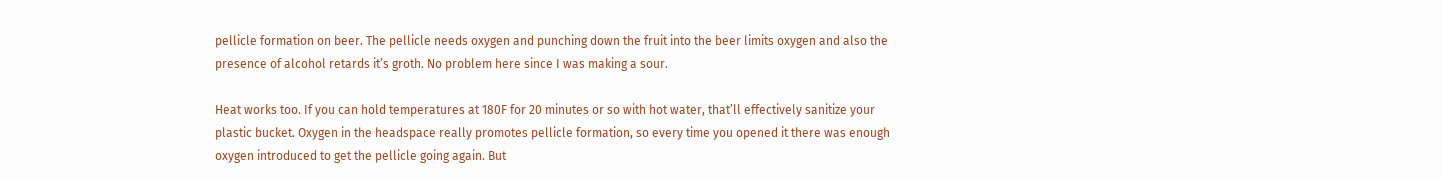pellicle formation on beer. The pellicle needs oxygen and punching down the fruit into the beer limits oxygen and also the presence of alcohol retards it’s groth. No problem here since I was making a sour.

Heat works too. If you can hold temperatures at 180F for 20 minutes or so with hot water, that’ll effectively sanitize your plastic bucket. Oxygen in the headspace really promotes pellicle formation, so every time you opened it there was enough oxygen introduced to get the pellicle going again. But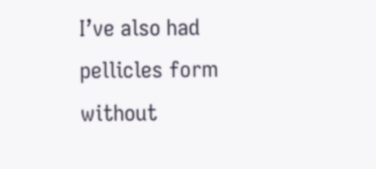I’ve also had pellicles form without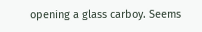opening a glass carboy. Seems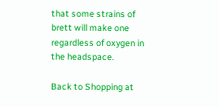that some strains of brett will make one regardless of oxygen in the headspace.

Back to Shopping at